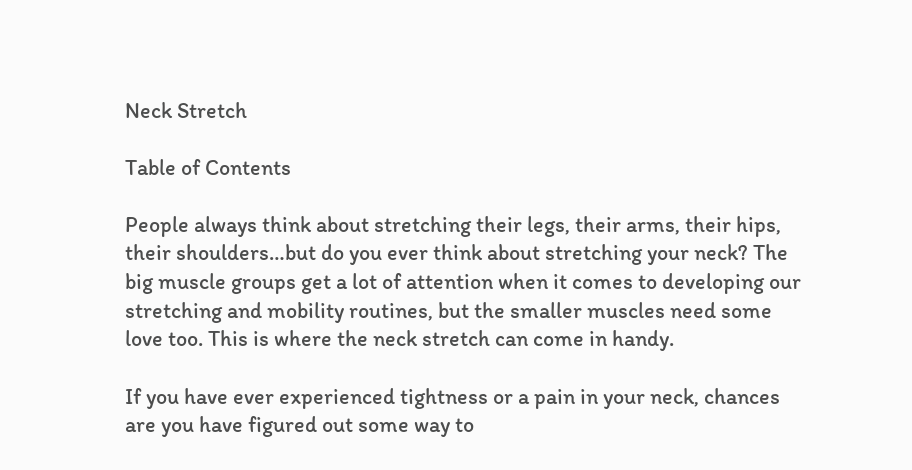Neck Stretch

Table of Contents

People always think about stretching their legs, their arms, their hips, their shoulders…but do you ever think about stretching your neck? The big muscle groups get a lot of attention when it comes to developing our stretching and mobility routines, but the smaller muscles need some love too. This is where the neck stretch can come in handy.

If you have ever experienced tightness or a pain in your neck, chances are you have figured out some way to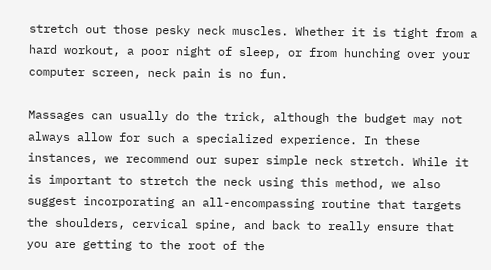stretch out those pesky neck muscles. Whether it is tight from a hard workout, a poor night of sleep, or from hunching over your computer screen, neck pain is no fun.

Massages can usually do the trick, although the budget may not always allow for such a specialized experience. In these instances, we recommend our super simple neck stretch. While it is important to stretch the neck using this method, we also suggest incorporating an all-encompassing routine that targets the shoulders, cervical spine, and back to really ensure that you are getting to the root of the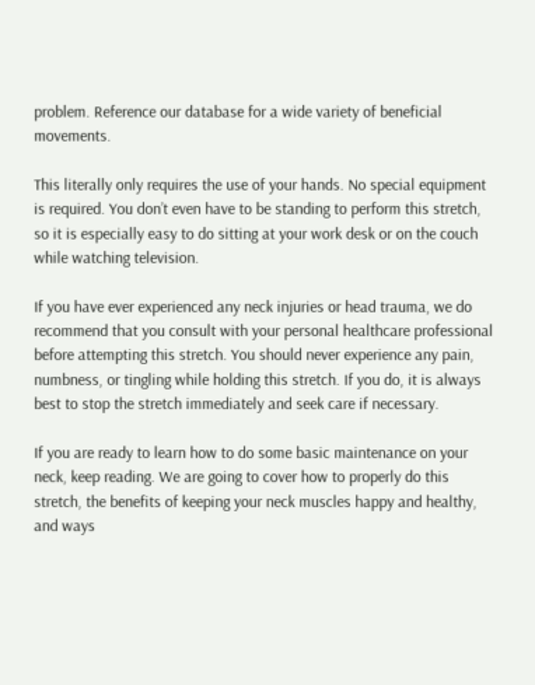problem. Reference our database for a wide variety of beneficial movements.

This literally only requires the use of your hands. No special equipment is required. You don’t even have to be standing to perform this stretch, so it is especially easy to do sitting at your work desk or on the couch while watching television.

If you have ever experienced any neck injuries or head trauma, we do recommend that you consult with your personal healthcare professional before attempting this stretch. You should never experience any pain, numbness, or tingling while holding this stretch. If you do, it is always best to stop the stretch immediately and seek care if necessary.

If you are ready to learn how to do some basic maintenance on your neck, keep reading. We are going to cover how to properly do this stretch, the benefits of keeping your neck muscles happy and healthy, and ways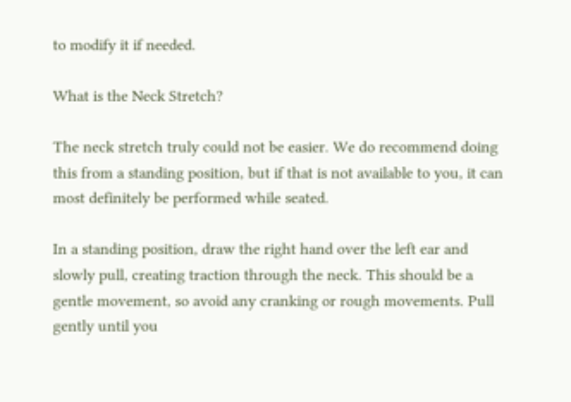to modify it if needed.

What is the Neck Stretch?

The neck stretch truly could not be easier. We do recommend doing this from a standing position, but if that is not available to you, it can most definitely be performed while seated.

In a standing position, draw the right hand over the left ear and slowly pull, creating traction through the neck. This should be a gentle movement, so avoid any cranking or rough movements. Pull gently until you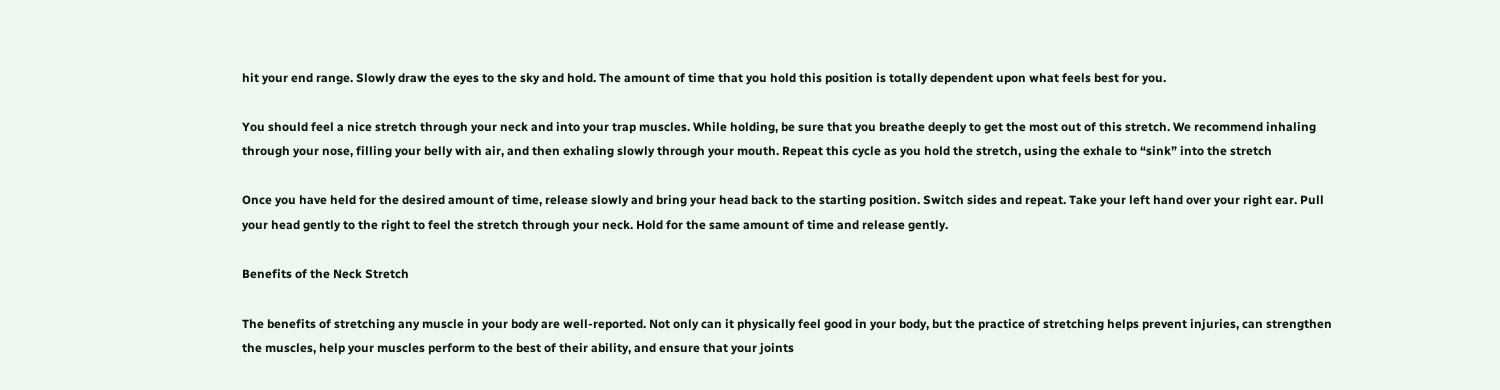hit your end range. Slowly draw the eyes to the sky and hold. The amount of time that you hold this position is totally dependent upon what feels best for you.

You should feel a nice stretch through your neck and into your trap muscles. While holding, be sure that you breathe deeply to get the most out of this stretch. We recommend inhaling through your nose, filling your belly with air, and then exhaling slowly through your mouth. Repeat this cycle as you hold the stretch, using the exhale to “sink” into the stretch

Once you have held for the desired amount of time, release slowly and bring your head back to the starting position. Switch sides and repeat. Take your left hand over your right ear. Pull your head gently to the right to feel the stretch through your neck. Hold for the same amount of time and release gently.

Benefits of the Neck Stretch

The benefits of stretching any muscle in your body are well-reported. Not only can it physically feel good in your body, but the practice of stretching helps prevent injuries, can strengthen the muscles, help your muscles perform to the best of their ability, and ensure that your joints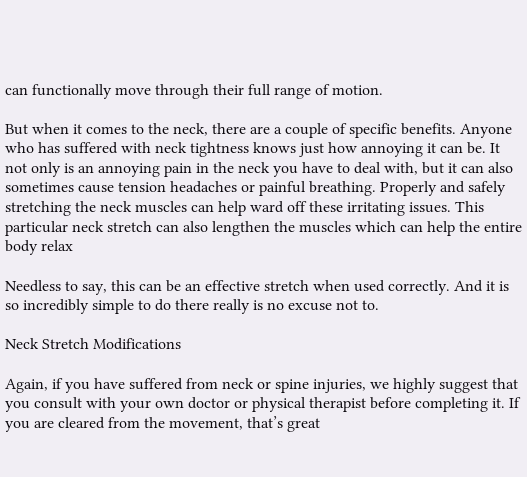can functionally move through their full range of motion.

But when it comes to the neck, there are a couple of specific benefits. Anyone who has suffered with neck tightness knows just how annoying it can be. It not only is an annoying pain in the neck you have to deal with, but it can also sometimes cause tension headaches or painful breathing. Properly and safely stretching the neck muscles can help ward off these irritating issues. This particular neck stretch can also lengthen the muscles which can help the entire body relax

Needless to say, this can be an effective stretch when used correctly. And it is so incredibly simple to do there really is no excuse not to.

Neck Stretch Modifications

Again, if you have suffered from neck or spine injuries, we highly suggest that you consult with your own doctor or physical therapist before completing it. If you are cleared from the movement, that’s great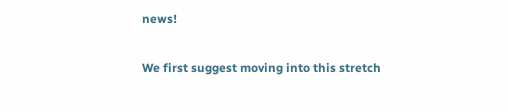news!

We first suggest moving into this stretch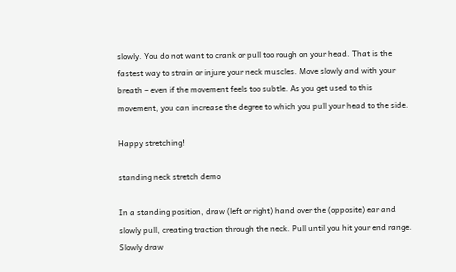slowly. You do not want to crank or pull too rough on your head. That is the fastest way to strain or injure your neck muscles. Move slowly and with your breath – even if the movement feels too subtle. As you get used to this movement, you can increase the degree to which you pull your head to the side.

Happy stretching!

standing neck stretch demo

In a standing position, draw (left or right) hand over the (opposite) ear and slowly pull, creating traction through the neck. Pull until you hit your end range. Slowly draw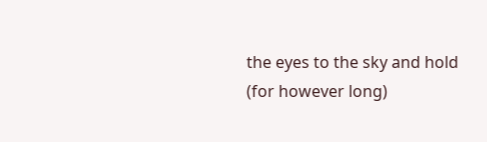the eyes to the sky and hold (for however long)